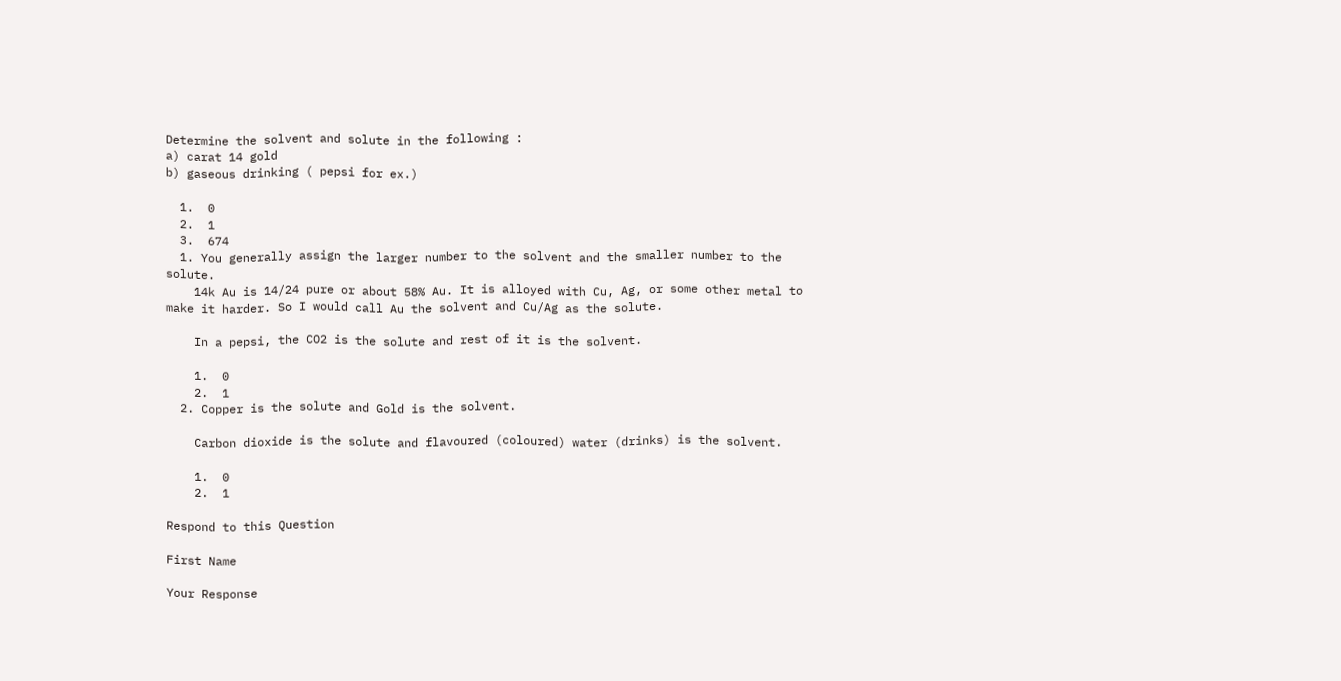Determine the solvent and solute in the following :
a) carat 14 gold
b) gaseous drinking ( pepsi for ex.)

  1.  0
  2.  1
  3.  674
  1. You generally assign the larger number to the solvent and the smaller number to the solute.
    14k Au is 14/24 pure or about 58% Au. It is alloyed with Cu, Ag, or some other metal to make it harder. So I would call Au the solvent and Cu/Ag as the solute.

    In a pepsi, the CO2 is the solute and rest of it is the solvent.

    1.  0
    2.  1
  2. Copper is the solute and Gold is the solvent.

    Carbon dioxide is the solute and flavoured (coloured) water (drinks) is the solvent.

    1.  0
    2.  1

Respond to this Question

First Name

Your Response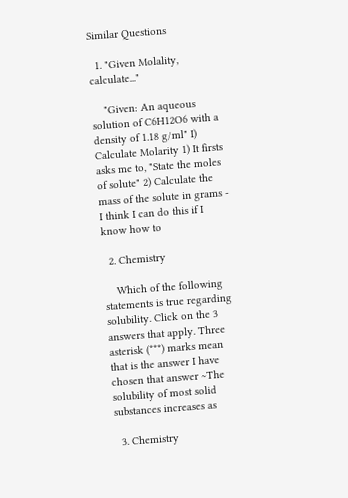Similar Questions

  1. "Given Molality, calculate..."

    "Given: An aqueous solution of C6H12O6 with a density of 1.18 g/ml" I) Calculate Molarity 1) It firsts asks me to, "State the moles of solute" 2) Calculate the mass of the solute in grams - I think I can do this if I know how to

  2. Chemistry

    Which of the following statements is true regarding solubility. Click on the 3 answers that apply. Three asterisk (***) marks mean that is the answer I have chosen that answer ~The solubility of most solid substances increases as

  3. Chemistry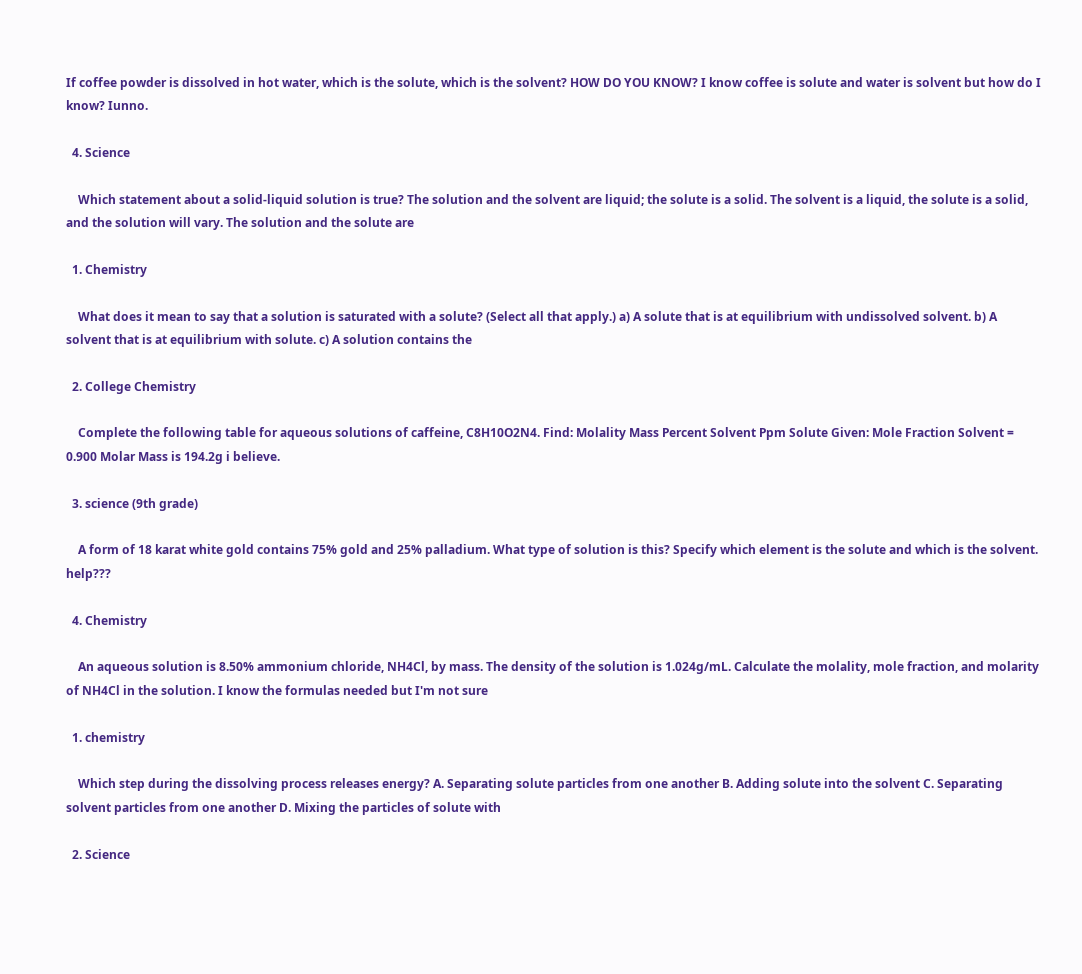If coffee powder is dissolved in hot water, which is the solute, which is the solvent? HOW DO YOU KNOW? I know coffee is solute and water is solvent but how do I know? Iunno.

  4. Science

    Which statement about a solid-liquid solution is true? The solution and the solvent are liquid; the solute is a solid. The solvent is a liquid, the solute is a solid, and the solution will vary. The solution and the solute are

  1. Chemistry

    What does it mean to say that a solution is saturated with a solute? (Select all that apply.) a) A solute that is at equilibrium with undissolved solvent. b) A solvent that is at equilibrium with solute. c) A solution contains the

  2. College Chemistry

    Complete the following table for aqueous solutions of caffeine, C8H10O2N4. Find: Molality Mass Percent Solvent Ppm Solute Given: Mole Fraction Solvent = 0.900 Molar Mass is 194.2g i believe.

  3. science (9th grade)

    A form of 18 karat white gold contains 75% gold and 25% palladium. What type of solution is this? Specify which element is the solute and which is the solvent. help???

  4. Chemistry

    An aqueous solution is 8.50% ammonium chloride, NH4Cl, by mass. The density of the solution is 1.024g/mL. Calculate the molality, mole fraction, and molarity of NH4Cl in the solution. I know the formulas needed but I'm not sure

  1. chemistry

    Which step during the dissolving process releases energy? A. Separating solute particles from one another B. Adding solute into the solvent C. Separating solvent particles from one another D. Mixing the particles of solute with

  2. Science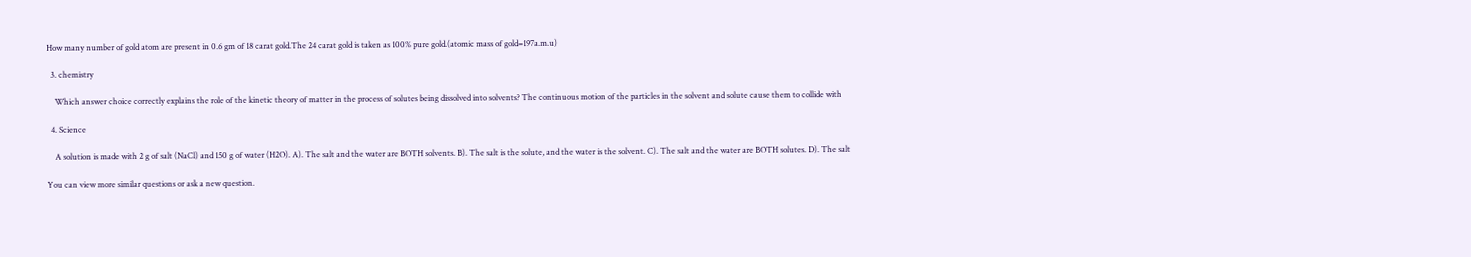How many number of gold atom are present in 0.6 gm of 18 carat gold.The 24 carat gold is taken as 100% pure gold.(atomic mass of gold=197a.m.u)

  3. chemistry

    Which answer choice correctly explains the role of the kinetic theory of matter in the process of solutes being dissolved into solvents? The continuous motion of the particles in the solvent and solute cause them to collide with

  4. Science

    A solution is made with 2 g of salt (NaCl) and 150 g of water (H2O). A). The salt and the water are BOTH solvents. B). The salt is the solute, and the water is the solvent. C). The salt and the water are BOTH solutes. D). The salt

You can view more similar questions or ask a new question.